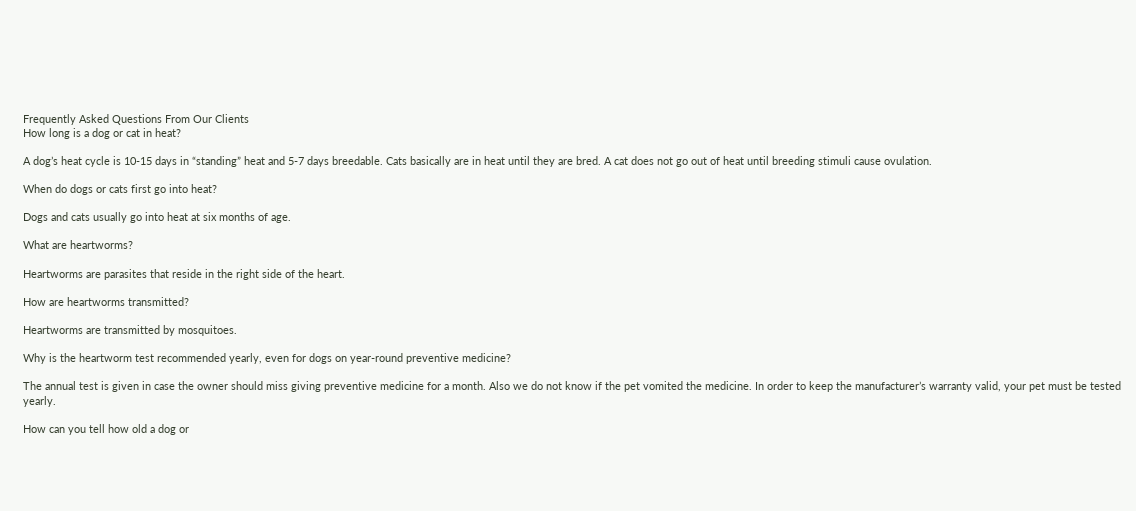Frequently Asked Questions From Our Clients
How long is a dog or cat in heat?

A dog’s heat cycle is 10-15 days in “standing” heat and 5-7 days breedable. Cats basically are in heat until they are bred. A cat does not go out of heat until breeding stimuli cause ovulation.

When do dogs or cats first go into heat?

Dogs and cats usually go into heat at six months of age.

What are heartworms?

Heartworms are parasites that reside in the right side of the heart.

How are heartworms transmitted?

Heartworms are transmitted by mosquitoes.

Why is the heartworm test recommended yearly, even for dogs on year-round preventive medicine?

The annual test is given in case the owner should miss giving preventive medicine for a month. Also we do not know if the pet vomited the medicine. In order to keep the manufacturer’s warranty valid, your pet must be tested yearly.

How can you tell how old a dog or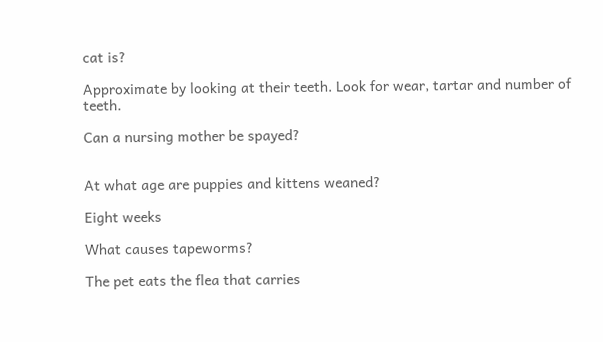cat is?

Approximate by looking at their teeth. Look for wear, tartar and number of teeth.

Can a nursing mother be spayed?


At what age are puppies and kittens weaned?

Eight weeks

What causes tapeworms?

The pet eats the flea that carries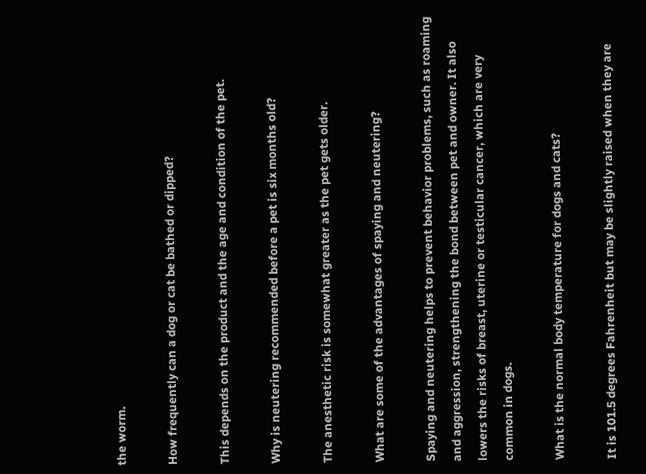the worm.

How frequently can a dog or cat be bathed or dipped?

This depends on the product and the age and condition of the pet.

Why is neutering recommended before a pet is six months old?

The anesthetic risk is somewhat greater as the pet gets older.

What are some of the advantages of spaying and neutering?

Spaying and neutering helps to prevent behavior problems, such as roaming and aggression, strengthening the bond between pet and owner. It also lowers the risks of breast, uterine or testicular cancer, which are very common in dogs.

What is the normal body temperature for dogs and cats?

It is 101.5 degrees Fahrenheit but may be slightly raised when they are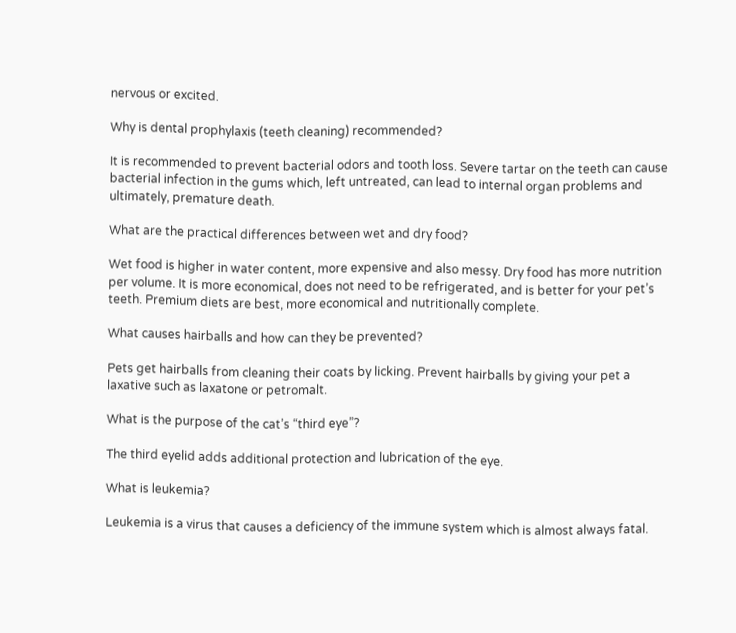nervous or excited.

Why is dental prophylaxis (teeth cleaning) recommended?

It is recommended to prevent bacterial odors and tooth loss. Severe tartar on the teeth can cause bacterial infection in the gums which, left untreated, can lead to internal organ problems and ultimately, premature death.

What are the practical differences between wet and dry food?

Wet food is higher in water content, more expensive and also messy. Dry food has more nutrition per volume. It is more economical, does not need to be refrigerated, and is better for your pet’s teeth. Premium diets are best, more economical and nutritionally complete.

What causes hairballs and how can they be prevented?

Pets get hairballs from cleaning their coats by licking. Prevent hairballs by giving your pet a laxative such as laxatone or petromalt.

What is the purpose of the cat’s “third eye”?

The third eyelid adds additional protection and lubrication of the eye.

What is leukemia?

Leukemia is a virus that causes a deficiency of the immune system which is almost always fatal.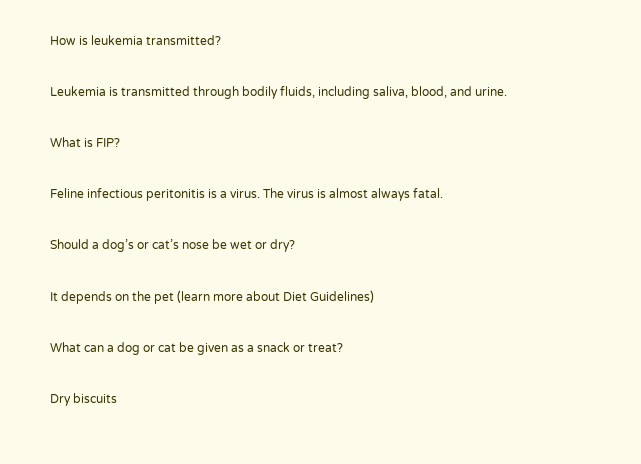How is leukemia transmitted?

Leukemia is transmitted through bodily fluids, including saliva, blood, and urine.

What is FIP?

Feline infectious peritonitis is a virus. The virus is almost always fatal.

Should a dog’s or cat’s nose be wet or dry?

It depends on the pet (learn more about Diet Guidelines)

What can a dog or cat be given as a snack or treat?

Dry biscuits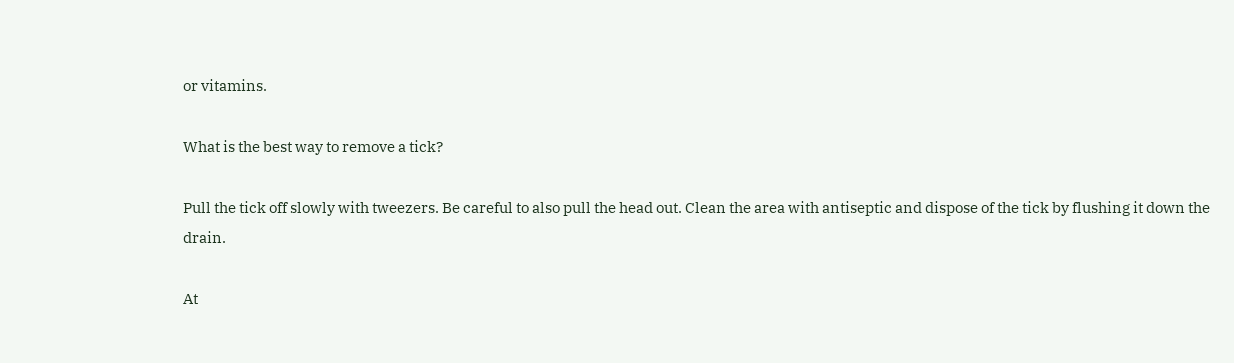or vitamins.

What is the best way to remove a tick?

Pull the tick off slowly with tweezers. Be careful to also pull the head out. Clean the area with antiseptic and dispose of the tick by flushing it down the drain.

At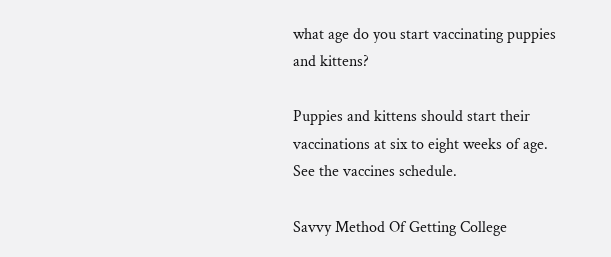what age do you start vaccinating puppies and kittens?

Puppies and kittens should start their vaccinations at six to eight weeks of age. See the vaccines schedule.

Savvy Method Of Getting College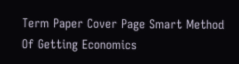Term Paper Cover Page Smart Method Of Getting Economics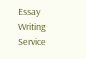Essay Writing Service